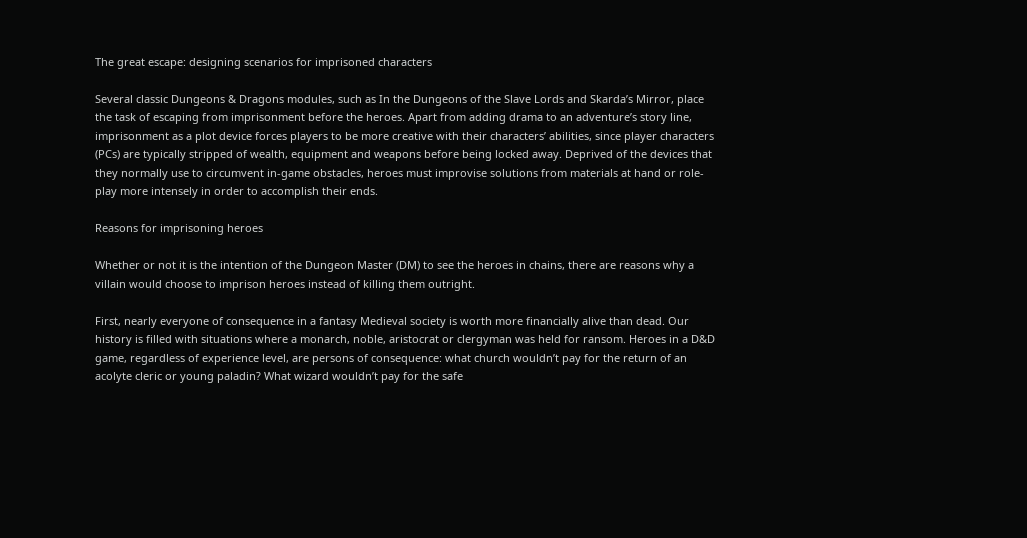The great escape: designing scenarios for imprisoned characters

Several classic Dungeons & Dragons modules, such as In the Dungeons of the Slave Lords and Skarda’s Mirror, place the task of escaping from imprisonment before the heroes. Apart from adding drama to an adventure’s story line, imprisonment as a plot device forces players to be more creative with their characters’ abilities, since player characters (PCs) are typically stripped of wealth, equipment and weapons before being locked away. Deprived of the devices that they normally use to circumvent in-game obstacles, heroes must improvise solutions from materials at hand or role-play more intensely in order to accomplish their ends.

Reasons for imprisoning heroes

Whether or not it is the intention of the Dungeon Master (DM) to see the heroes in chains, there are reasons why a villain would choose to imprison heroes instead of killing them outright.

First, nearly everyone of consequence in a fantasy Medieval society is worth more financially alive than dead. Our history is filled with situations where a monarch, noble, aristocrat or clergyman was held for ransom. Heroes in a D&D game, regardless of experience level, are persons of consequence: what church wouldn’t pay for the return of an acolyte cleric or young paladin? What wizard wouldn’t pay for the safe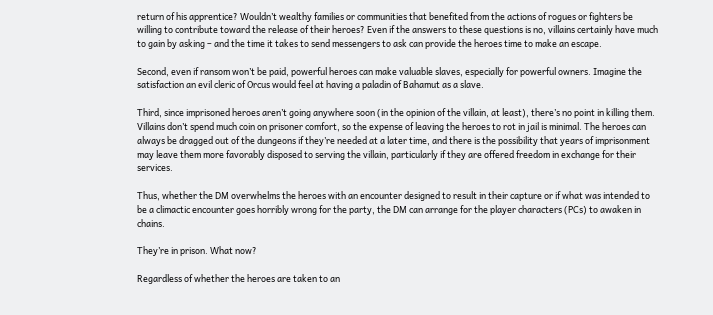return of his apprentice? Wouldn’t wealthy families or communities that benefited from the actions of rogues or fighters be willing to contribute toward the release of their heroes? Even if the answers to these questions is no, villains certainly have much to gain by asking – and the time it takes to send messengers to ask can provide the heroes time to make an escape.

Second, even if ransom won’t be paid, powerful heroes can make valuable slaves, especially for powerful owners. Imagine the satisfaction an evil cleric of Orcus would feel at having a paladin of Bahamut as a slave.

Third, since imprisoned heroes aren’t going anywhere soon (in the opinion of the villain, at least), there’s no point in killing them. Villains don’t spend much coin on prisoner comfort, so the expense of leaving the heroes to rot in jail is minimal. The heroes can always be dragged out of the dungeons if they’re needed at a later time, and there is the possibility that years of imprisonment may leave them more favorably disposed to serving the villain, particularly if they are offered freedom in exchange for their services.

Thus, whether the DM overwhelms the heroes with an encounter designed to result in their capture or if what was intended to be a climactic encounter goes horribly wrong for the party, the DM can arrange for the player characters (PCs) to awaken in chains.

They’re in prison. What now?

Regardless of whether the heroes are taken to an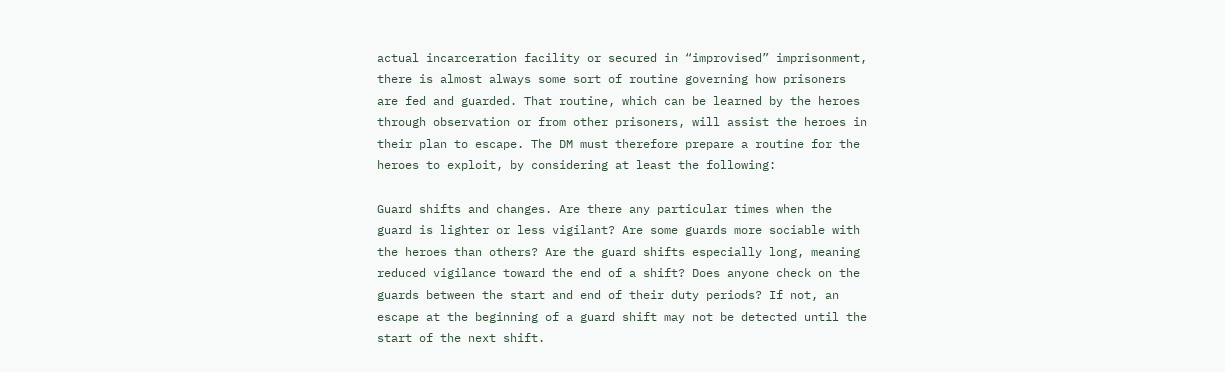actual incarceration facility or secured in “improvised” imprisonment, there is almost always some sort of routine governing how prisoners are fed and guarded. That routine, which can be learned by the heroes through observation or from other prisoners, will assist the heroes in their plan to escape. The DM must therefore prepare a routine for the heroes to exploit, by considering at least the following:

Guard shifts and changes. Are there any particular times when the guard is lighter or less vigilant? Are some guards more sociable with the heroes than others? Are the guard shifts especially long, meaning reduced vigilance toward the end of a shift? Does anyone check on the guards between the start and end of their duty periods? If not, an escape at the beginning of a guard shift may not be detected until the start of the next shift.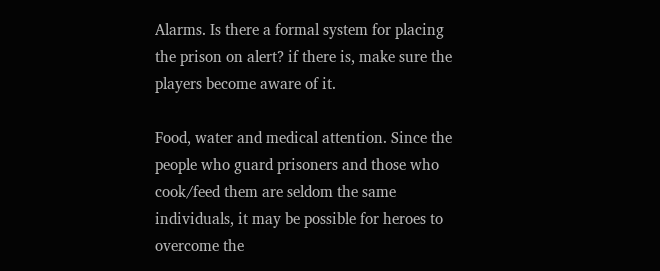Alarms. Is there a formal system for placing the prison on alert? if there is, make sure the players become aware of it.

Food, water and medical attention. Since the people who guard prisoners and those who cook/feed them are seldom the same individuals, it may be possible for heroes to overcome the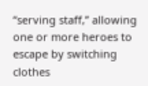“serving staff,” allowing one or more heroes to escape by switching clothes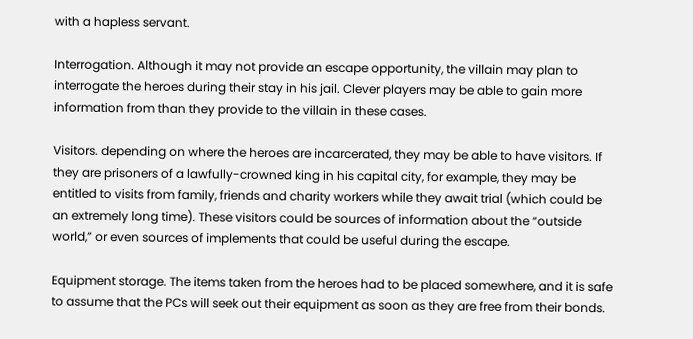with a hapless servant.

Interrogation. Although it may not provide an escape opportunity, the villain may plan to interrogate the heroes during their stay in his jail. Clever players may be able to gain more information from than they provide to the villain in these cases.

Visitors. depending on where the heroes are incarcerated, they may be able to have visitors. If they are prisoners of a lawfully-crowned king in his capital city, for example, they may be entitled to visits from family, friends and charity workers while they await trial (which could be an extremely long time). These visitors could be sources of information about the “outside world,” or even sources of implements that could be useful during the escape.

Equipment storage. The items taken from the heroes had to be placed somewhere, and it is safe to assume that the PCs will seek out their equipment as soon as they are free from their bonds.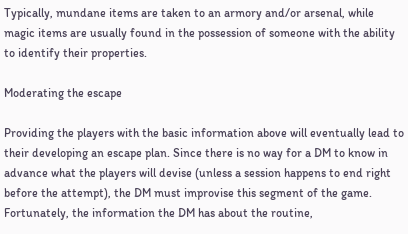Typically, mundane items are taken to an armory and/or arsenal, while magic items are usually found in the possession of someone with the ability to identify their properties.

Moderating the escape

Providing the players with the basic information above will eventually lead to their developing an escape plan. Since there is no way for a DM to know in advance what the players will devise (unless a session happens to end right before the attempt), the DM must improvise this segment of the game. Fortunately, the information the DM has about the routine,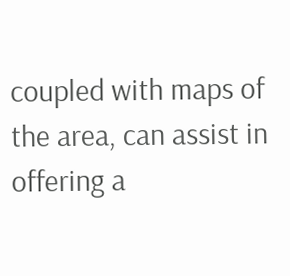coupled with maps of the area, can assist in offering a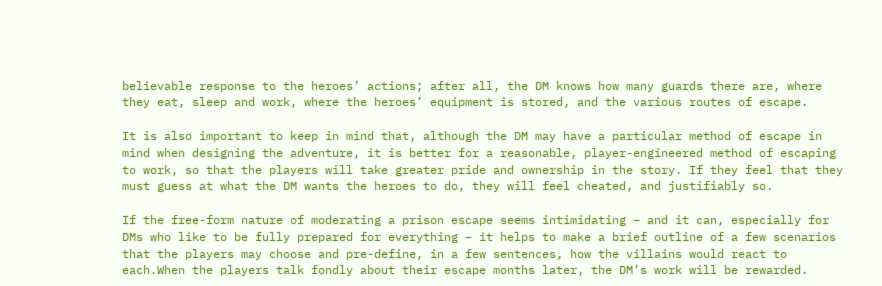believable response to the heroes’ actions; after all, the DM knows how many guards there are, where they eat, sleep and work, where the heroes’ equipment is stored, and the various routes of escape.

It is also important to keep in mind that, although the DM may have a particular method of escape in mind when designing the adventure, it is better for a reasonable, player-engineered method of escaping to work, so that the players will take greater pride and ownership in the story. If they feel that they must guess at what the DM wants the heroes to do, they will feel cheated, and justifiably so.

If the free-form nature of moderating a prison escape seems intimidating – and it can, especially for DMs who like to be fully prepared for everything – it helps to make a brief outline of a few scenarios that the players may choose and pre-define, in a few sentences, how the villains would react to each.When the players talk fondly about their escape months later, the DM’s work will be rewarded.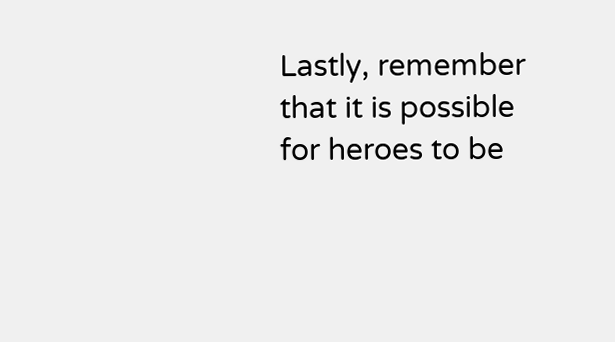Lastly, remember that it is possible for heroes to be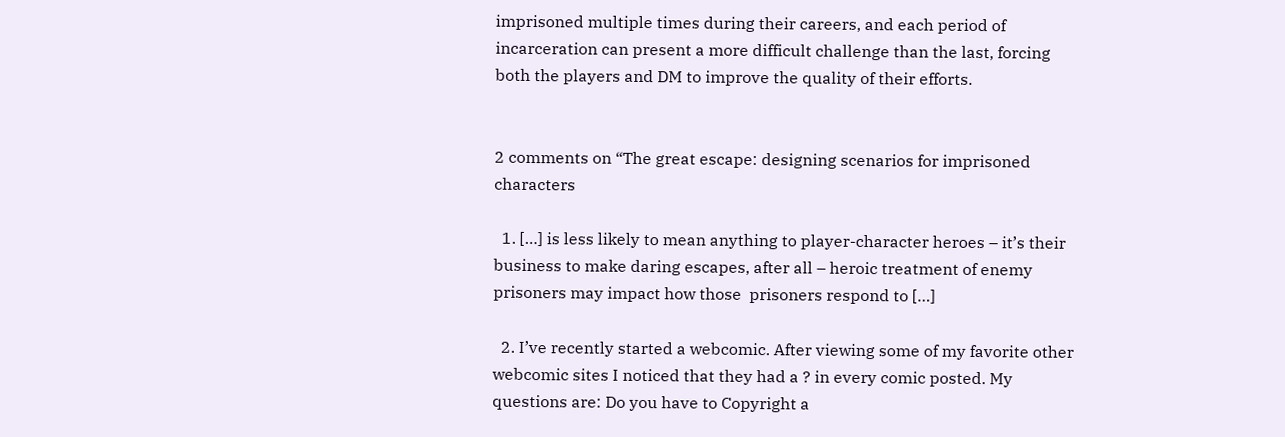imprisoned multiple times during their careers, and each period of incarceration can present a more difficult challenge than the last, forcing both the players and DM to improve the quality of their efforts.


2 comments on “The great escape: designing scenarios for imprisoned characters

  1. […] is less likely to mean anything to player-character heroes – it’s their business to make daring escapes, after all – heroic treatment of enemy prisoners may impact how those  prisoners respond to […]

  2. I’ve recently started a webcomic. After viewing some of my favorite other webcomic sites I noticed that they had a ? in every comic posted. My questions are: Do you have to Copyright a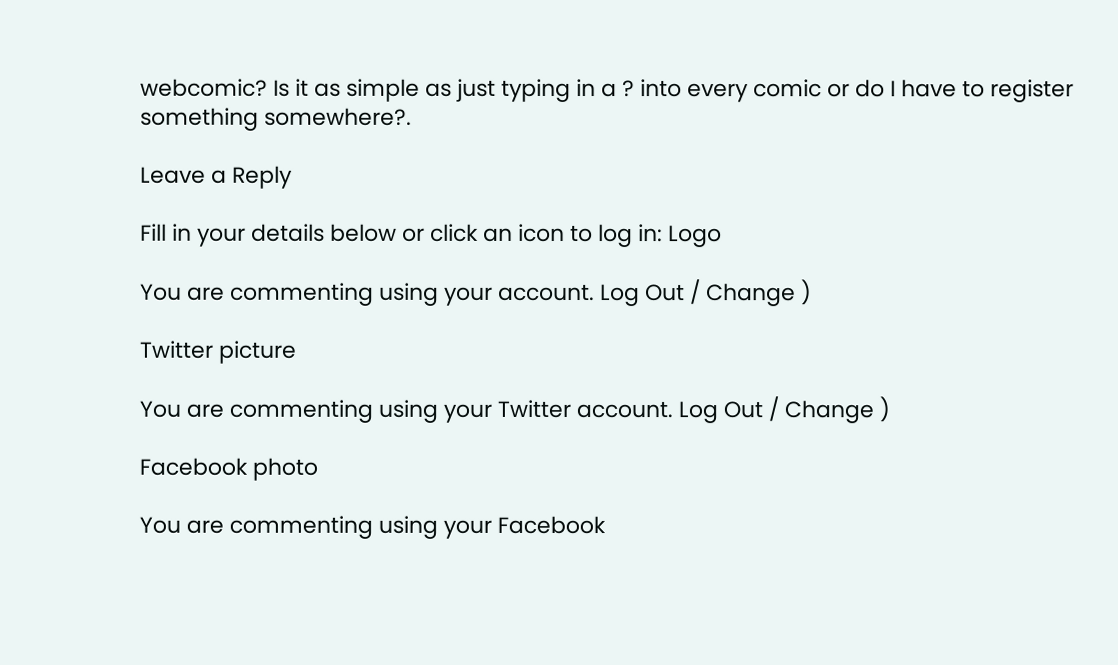webcomic? Is it as simple as just typing in a ? into every comic or do I have to register something somewhere?.

Leave a Reply

Fill in your details below or click an icon to log in: Logo

You are commenting using your account. Log Out / Change )

Twitter picture

You are commenting using your Twitter account. Log Out / Change )

Facebook photo

You are commenting using your Facebook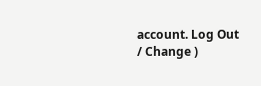account. Log Out / Change )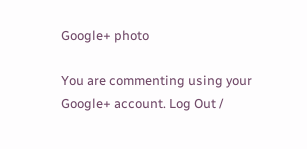Google+ photo

You are commenting using your Google+ account. Log Out /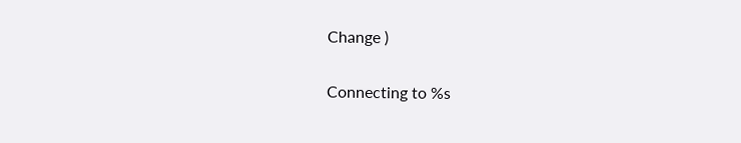Change )

Connecting to %s